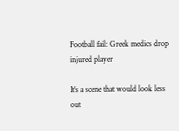Football fail: Greek medics drop injured player

It’s a scene that would look less out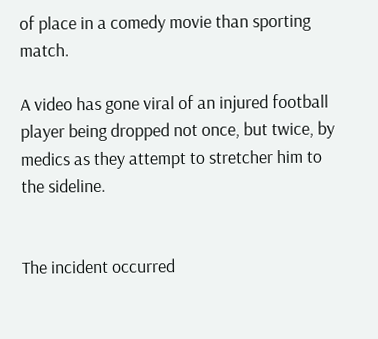of place in a comedy movie than sporting match.

A video has gone viral of an injured football player being dropped not once, but twice, by medics as they attempt to stretcher him to the sideline.


The incident occurred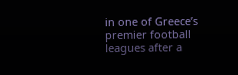in one of Greece’s premier football leagues after a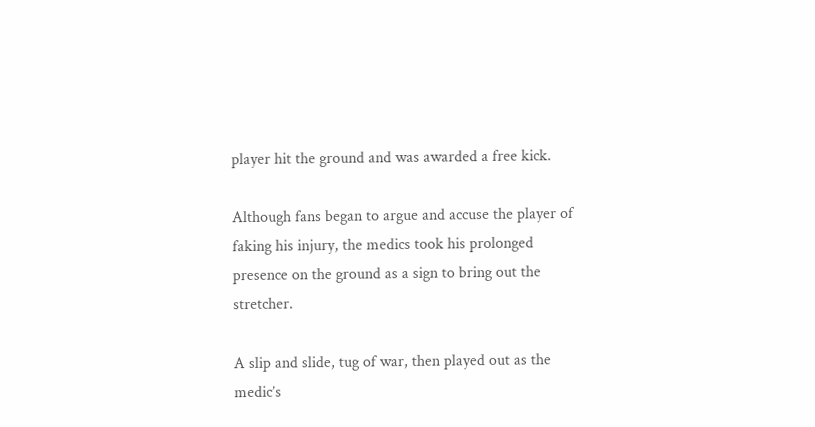player hit the ground and was awarded a free kick.

Although fans began to argue and accuse the player of faking his injury, the medics took his prolonged presence on the ground as a sign to bring out the stretcher.

A slip and slide, tug of war, then played out as the medic’s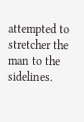attempted to stretcher the man to the sidelines.